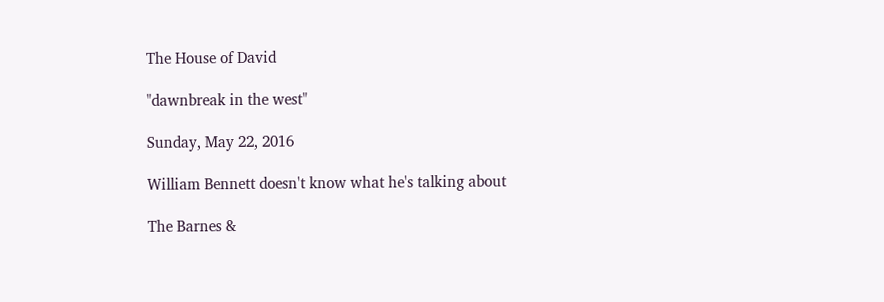The House of David

"dawnbreak in the west"

Sunday, May 22, 2016

William Bennett doesn't know what he's talking about

The Barnes &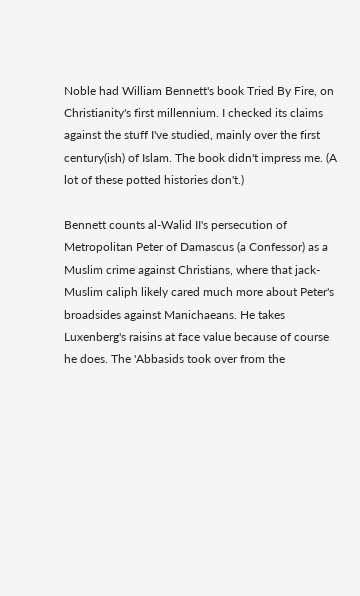Noble had William Bennett's book Tried By Fire, on Christianity's first millennium. I checked its claims against the stuff I've studied, mainly over the first century(ish) of Islam. The book didn't impress me. (A lot of these potted histories don't.)

Bennett counts al-Walid II's persecution of Metropolitan Peter of Damascus (a Confessor) as a Muslim crime against Christians, where that jack-Muslim caliph likely cared much more about Peter's broadsides against Manichaeans. He takes Luxenberg's raisins at face value because of course he does. The 'Abbasids took over from the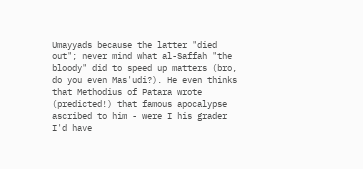Umayyads because the latter "died out"; never mind what al-Saffah "the bloody" did to speed up matters (bro, do you even Mas'udi?). He even thinks that Methodius of Patara wrote (predicted!) that famous apocalypse ascribed to him - were I his grader I'd have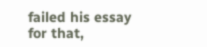failed his essay for that,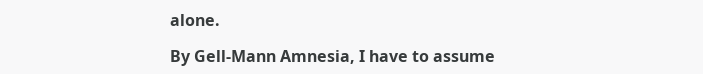alone.

By Gell-Mann Amnesia, I have to assume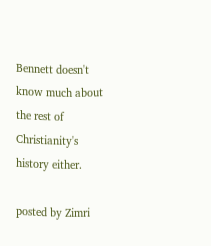Bennett doesn't know much about the rest of Christianity's history either.

posted by Zimri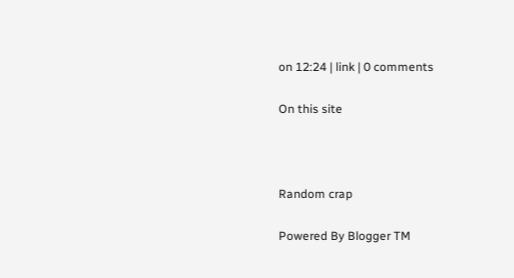on 12:24 | link | 0 comments

On this site



Random crap

Powered By Blogger TM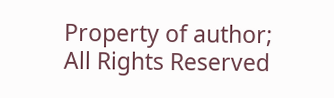Property of author; All Rights Reserved